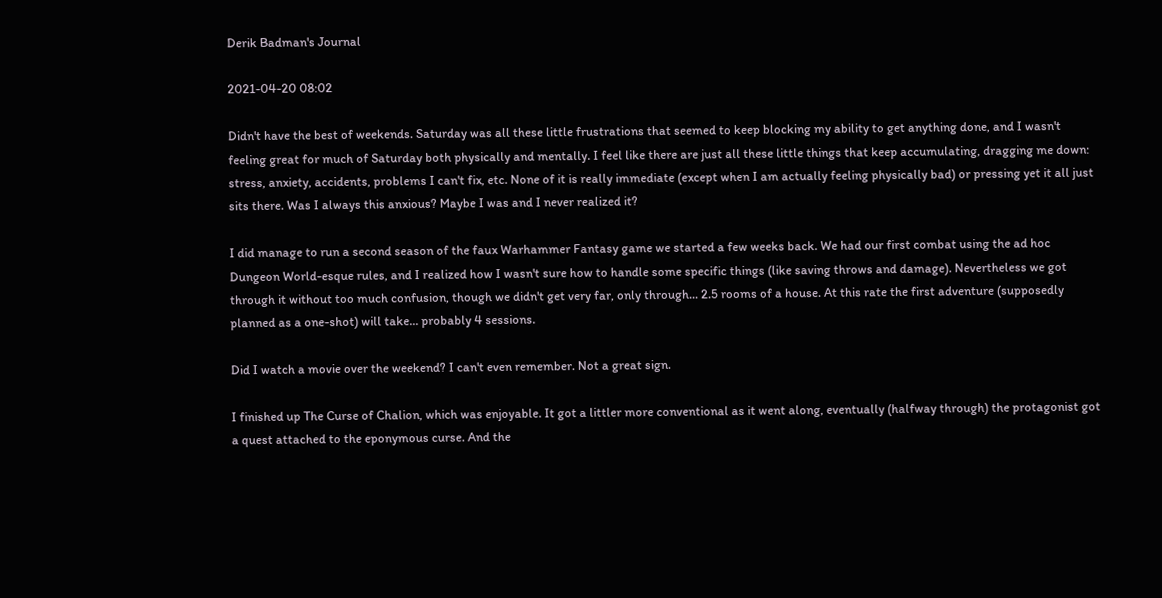Derik Badman's Journal

2021-04-20 08:02

Didn't have the best of weekends. Saturday was all these little frustrations that seemed to keep blocking my ability to get anything done, and I wasn't feeling great for much of Saturday both physically and mentally. I feel like there are just all these little things that keep accumulating, dragging me down: stress, anxiety, accidents, problems I can't fix, etc. None of it is really immediate (except when I am actually feeling physically bad) or pressing yet it all just sits there. Was I always this anxious? Maybe I was and I never realized it?

I did manage to run a second season of the faux Warhammer Fantasy game we started a few weeks back. We had our first combat using the ad hoc Dungeon World-esque rules, and I realized how I wasn't sure how to handle some specific things (like saving throws and damage). Nevertheless we got through it without too much confusion, though we didn't get very far, only through... 2.5 rooms of a house. At this rate the first adventure (supposedly planned as a one-shot) will take... probably 4 sessions.

Did I watch a movie over the weekend? I can't even remember. Not a great sign.

I finished up The Curse of Chalion, which was enjoyable. It got a littler more conventional as it went along, eventually (halfway through) the protagonist got a quest attached to the eponymous curse. And the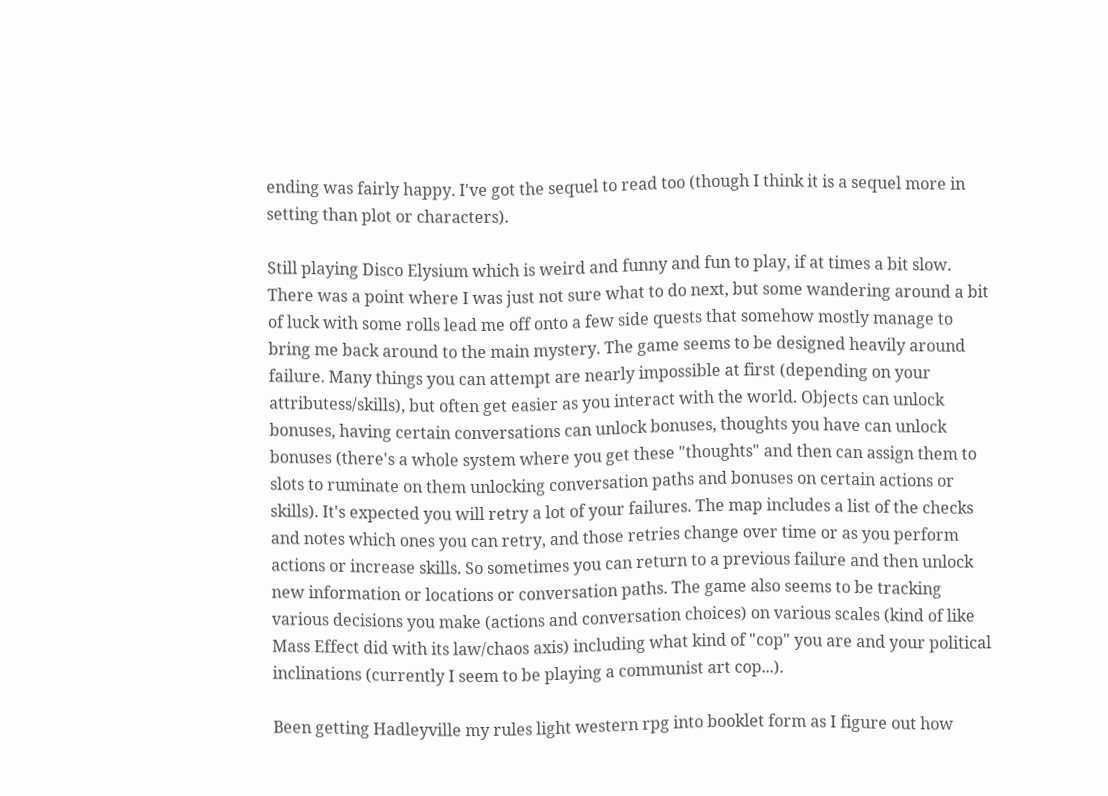ending was fairly happy. I've got the sequel to read too (though I think it is a sequel more in setting than plot or characters).

Still playing Disco Elysium which is weird and funny and fun to play, if at times a bit slow. There was a point where I was just not sure what to do next, but some wandering around a bit of luck with some rolls lead me off onto a few side quests that somehow mostly manage to bring me back around to the main mystery. The game seems to be designed heavily around failure. Many things you can attempt are nearly impossible at first (depending on your attributess/skills), but often get easier as you interact with the world. Objects can unlock bonuses, having certain conversations can unlock bonuses, thoughts you have can unlock bonuses (there's a whole system where you get these "thoughts" and then can assign them to slots to ruminate on them unlocking conversation paths and bonuses on certain actions or skills). It's expected you will retry a lot of your failures. The map includes a list of the checks and notes which ones you can retry, and those retries change over time or as you perform actions or increase skills. So sometimes you can return to a previous failure and then unlock new information or locations or conversation paths. The game also seems to be tracking various decisions you make (actions and conversation choices) on various scales (kind of like Mass Effect did with its law/chaos axis) including what kind of "cop" you are and your political inclinations (currently I seem to be playing a communist art cop...).

Been getting Hadleyville my rules light western rpg into booklet form as I figure out how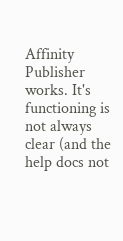Affinity Publisher works. It's functioning is not always clear (and the help docs not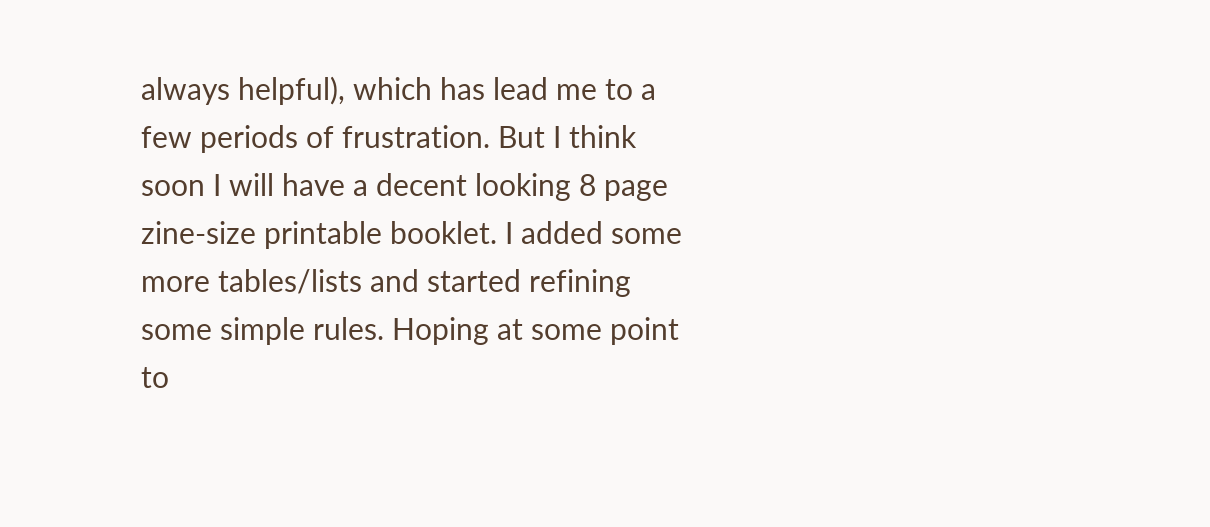always helpful), which has lead me to a few periods of frustration. But I think soon I will have a decent looking 8 page zine-size printable booklet. I added some more tables/lists and started refining some simple rules. Hoping at some point to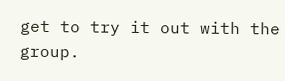get to try it out with the group.